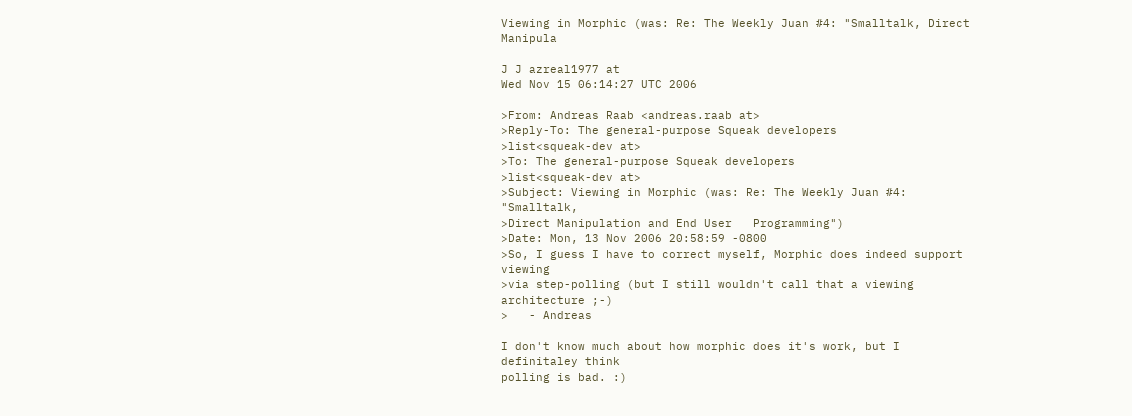Viewing in Morphic (was: Re: The Weekly Juan #4: "Smalltalk, Direct Manipula

J J azreal1977 at
Wed Nov 15 06:14:27 UTC 2006

>From: Andreas Raab <andreas.raab at>
>Reply-To: The general-purpose Squeak developers
>list<squeak-dev at>
>To: The general-purpose Squeak developers
>list<squeak-dev at>
>Subject: Viewing in Morphic (was: Re: The Weekly Juan #4: "Smalltalk,
>Direct Manipulation and End User   Programming")
>Date: Mon, 13 Nov 2006 20:58:59 -0800
>So, I guess I have to correct myself, Morphic does indeed support viewing
>via step-polling (but I still wouldn't call that a viewing architecture ;-)
>   - Andreas

I don't know much about how morphic does it's work, but I definitaley think
polling is bad. :)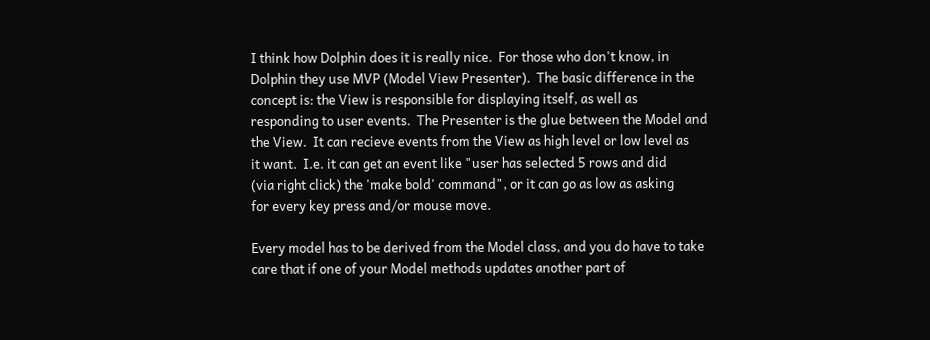I think how Dolphin does it is really nice.  For those who don't know, in
Dolphin they use MVP (Model View Presenter).  The basic difference in the
concept is: the View is responsible for displaying itself, as well as
responding to user events.  The Presenter is the glue between the Model and
the View.  It can recieve events from the View as high level or low level as
it want.  I.e. it can get an event like "user has selected 5 rows and did
(via right click) the 'make bold' command", or it can go as low as asking
for every key press and/or mouse move.

Every model has to be derived from the Model class, and you do have to take
care that if one of your Model methods updates another part of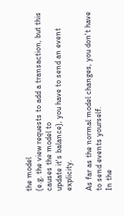the model
(e.g. the view requests to add a transaction, but this causes the model to
update it's balance), you have to send an event explicity.

As far as the normal model changes, you don't have to send events yourself.
In the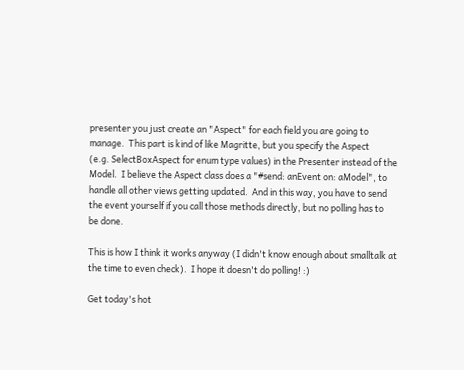presenter you just create an "Aspect" for each field you are going to
manage.  This part is kind of like Magritte, but you specify the Aspect
(e.g. SelectBoxAspect for enum type values) in the Presenter instead of the
Model.  I believe the Aspect class does a "#send: anEvent on: aModel", to
handle all other views getting updated.  And in this way, you have to send
the event yourself if you call those methods directly, but no polling has to
be done.

This is how I think it works anyway (I didn't know enough about smalltalk at
the time to even check).  I hope it doesn't do polling! :)

Get today's hot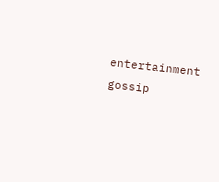entertainment gossip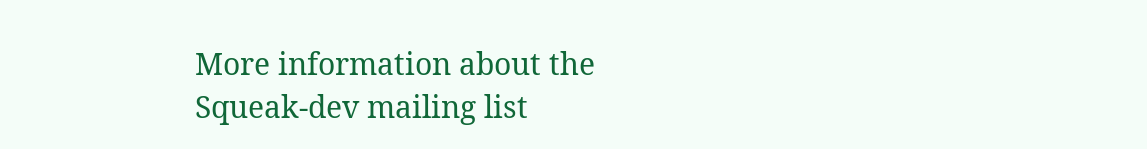More information about the Squeak-dev mailing list